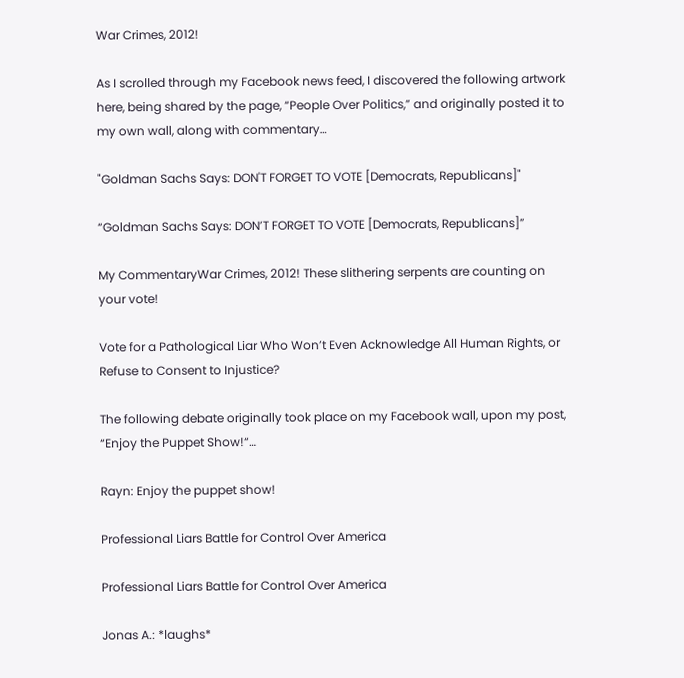War Crimes, 2012!

As I scrolled through my Facebook news feed, I discovered the following artwork here, being shared by the page, “People Over Politics,” and originally posted it to my own wall, along with commentary…

"Goldman Sachs Says: DON'T FORGET TO VOTE [Democrats, Republicans]"

“Goldman Sachs Says: DON’T FORGET TO VOTE [Democrats, Republicans]”

My CommentaryWar Crimes, 2012! These slithering serpents are counting on your vote!

Vote for a Pathological Liar Who Won’t Even Acknowledge All Human Rights, or Refuse to Consent to Injustice?

The following debate originally took place on my Facebook wall, upon my post, “Enjoy the Puppet Show!“…

Rayn: Enjoy the puppet show!

Professional Liars Battle for Control Over America

Professional Liars Battle for Control Over America

Jonas A.: *laughs*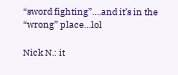“sword fighting”….and it’s in the “wrong” place…lol

Nick N.: it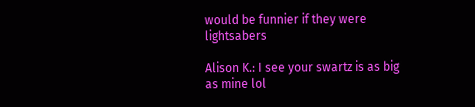would be funnier if they were lightsabers

Alison K.: I see your swartz is as big as mine lol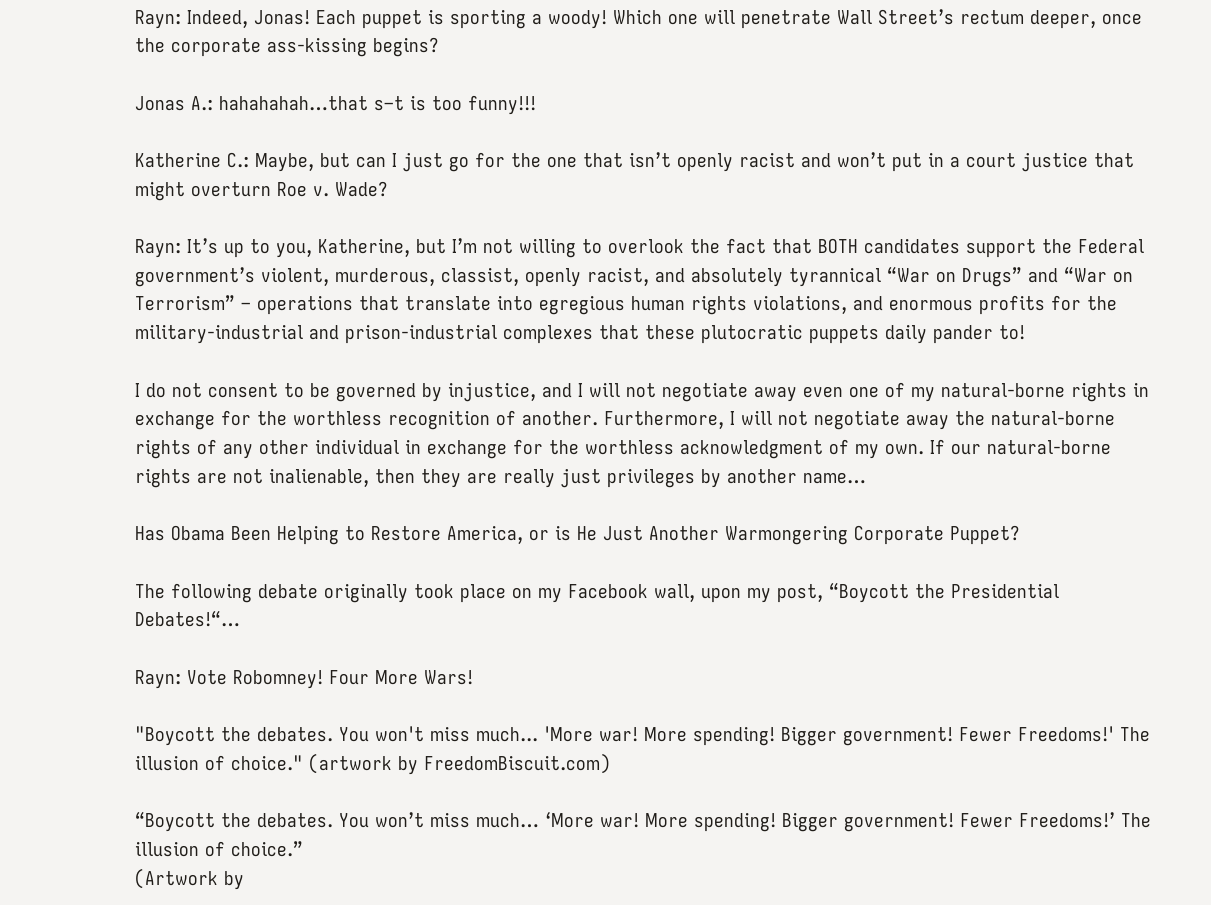Rayn: Indeed, Jonas! Each puppet is sporting a woody! Which one will penetrate Wall Street’s rectum deeper, once the corporate ass-kissing begins?

Jonas A.: hahahahah…that s–t is too funny!!!

Katherine C.: Maybe, but can I just go for the one that isn’t openly racist and won’t put in a court justice that might overturn Roe v. Wade?

Rayn: It’s up to you, Katherine, but I’m not willing to overlook the fact that BOTH candidates support the Federal government’s violent, murderous, classist, openly racist, and absolutely tyrannical “War on Drugs” and “War on Terrorism” – operations that translate into egregious human rights violations, and enormous profits for the military-industrial and prison-industrial complexes that these plutocratic puppets daily pander to!

I do not consent to be governed by injustice, and I will not negotiate away even one of my natural-borne rights in exchange for the worthless recognition of another. Furthermore, I will not negotiate away the natural-borne rights of any other individual in exchange for the worthless acknowledgment of my own. If our natural-borne rights are not inalienable, then they are really just privileges by another name…

Has Obama Been Helping to Restore America, or is He Just Another Warmongering Corporate Puppet?

The following debate originally took place on my Facebook wall, upon my post, “Boycott the Presidential Debates!“…

Rayn: Vote Robomney! Four More Wars!

"Boycott the debates. You won't miss much... 'More war! More spending! Bigger government! Fewer Freedoms!' The illusion of choice." (artwork by FreedomBiscuit.com)

“Boycott the debates. You won’t miss much… ‘More war! More spending! Bigger government! Fewer Freedoms!’ The illusion of choice.”
(Artwork by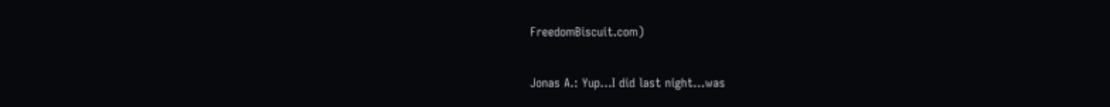FreedomBiscuit.com)

Jonas A.: Yup…I did last night…was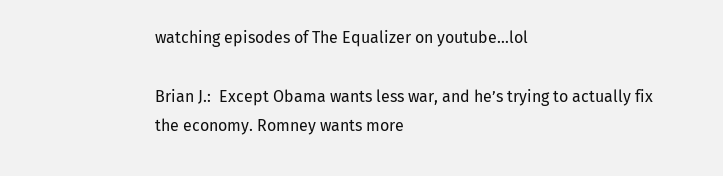watching episodes of The Equalizer on youtube…lol

Brian J.:  Except Obama wants less war, and he’s trying to actually fix the economy. Romney wants more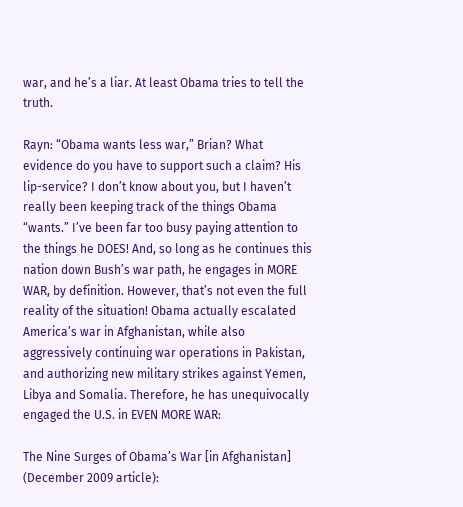war, and he’s a liar. At least Obama tries to tell the truth.

Rayn: “Obama wants less war,” Brian? What evidence do you have to support such a claim? His lip-service? I don’t know about you, but I haven’t really been keeping track of the things Obama “wants.” I’ve been far too busy paying attention to the things he DOES! And, so long as he continues this nation down Bush’s war path, he engages in MORE WAR, by definition. However, that’s not even the full reality of the situation! Obama actually escalated America’s war in Afghanistan, while also aggressively continuing war operations in Pakistan, and authorizing new military strikes against Yemen, Libya and Somalia. Therefore, he has unequivocally engaged the U.S. in EVEN MORE WAR:

The Nine Surges of Obama’s War [in Afghanistan] (December 2009 article):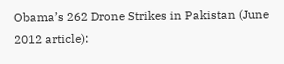Obama’s 262 Drone Strikes in Pakistan (June 2012 article):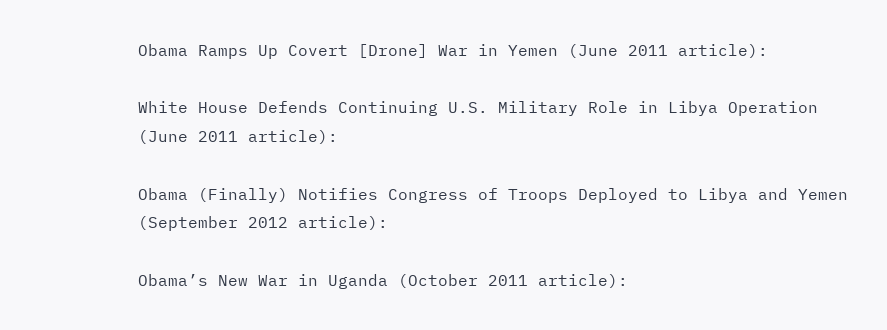Obama Ramps Up Covert [Drone] War in Yemen (June 2011 article):

White House Defends Continuing U.S. Military Role in Libya Operation (June 2011 article):

Obama (Finally) Notifies Congress of Troops Deployed to Libya and Yemen (September 2012 article):

Obama’s New War in Uganda (October 2011 article):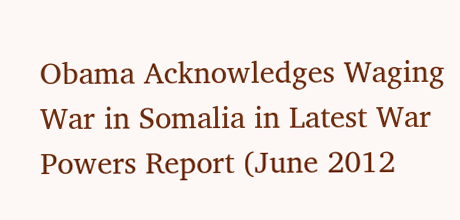Obama Acknowledges Waging War in Somalia in Latest War Powers Report (June 2012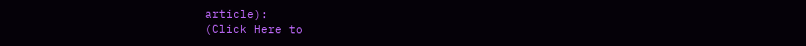article):
(Click Here to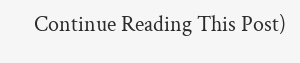Continue Reading This Post)